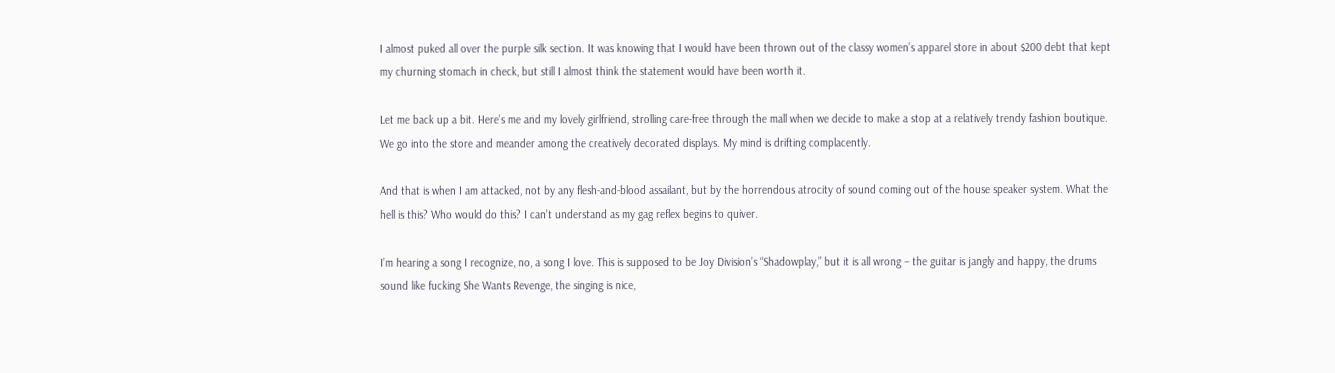I almost puked all over the purple silk section. It was knowing that I would have been thrown out of the classy women’s apparel store in about $200 debt that kept my churning stomach in check, but still I almost think the statement would have been worth it.

Let me back up a bit. Here’s me and my lovely girlfriend, strolling care-free through the mall when we decide to make a stop at a relatively trendy fashion boutique. We go into the store and meander among the creatively decorated displays. My mind is drifting complacently.

And that is when I am attacked, not by any flesh-and-blood assailant, but by the horrendous atrocity of sound coming out of the house speaker system. What the hell is this? Who would do this? I can’t understand as my gag reflex begins to quiver.

I’m hearing a song I recognize, no, a song I love. This is supposed to be Joy Division’s “Shadowplay,” but it is all wrong – the guitar is jangly and happy, the drums sound like fucking She Wants Revenge, the singing is nice,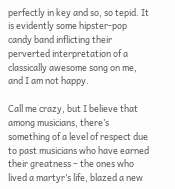perfectly in key and so, so tepid. It is evidently some hipster-pop candy band inflicting their perverted interpretation of a classically awesome song on me, and I am not happy.

Call me crazy, but I believe that among musicians, there’s something of a level of respect due to past musicians who have earned their greatness – the ones who lived a martyr’s life, blazed a new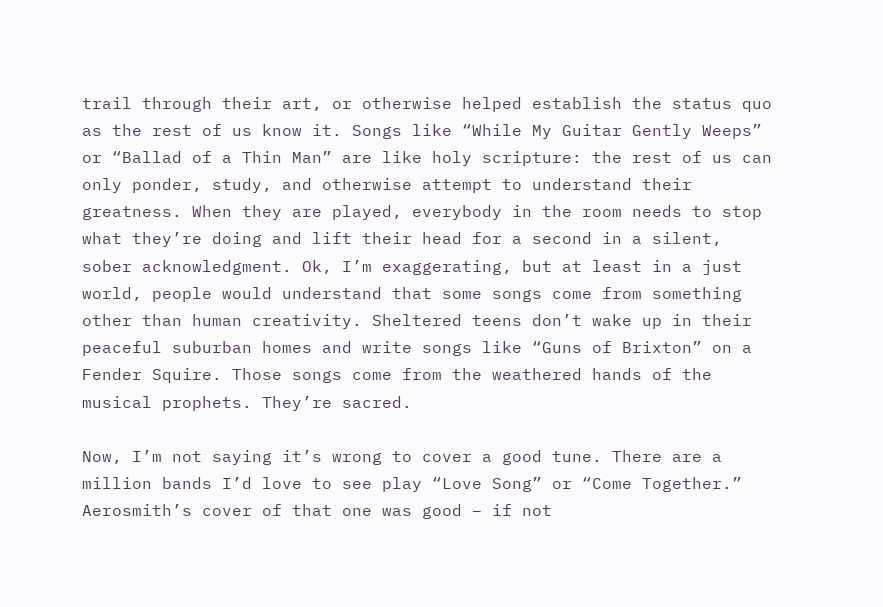trail through their art, or otherwise helped establish the status quo as the rest of us know it. Songs like “While My Guitar Gently Weeps” or “Ballad of a Thin Man” are like holy scripture: the rest of us can only ponder, study, and otherwise attempt to understand their greatness. When they are played, everybody in the room needs to stop what they’re doing and lift their head for a second in a silent, sober acknowledgment. Ok, I’m exaggerating, but at least in a just world, people would understand that some songs come from something other than human creativity. Sheltered teens don’t wake up in their peaceful suburban homes and write songs like “Guns of Brixton” on a Fender Squire. Those songs come from the weathered hands of the musical prophets. They’re sacred.

Now, I’m not saying it’s wrong to cover a good tune. There are a million bands I’d love to see play “Love Song” or “Come Together.” Aerosmith’s cover of that one was good – if not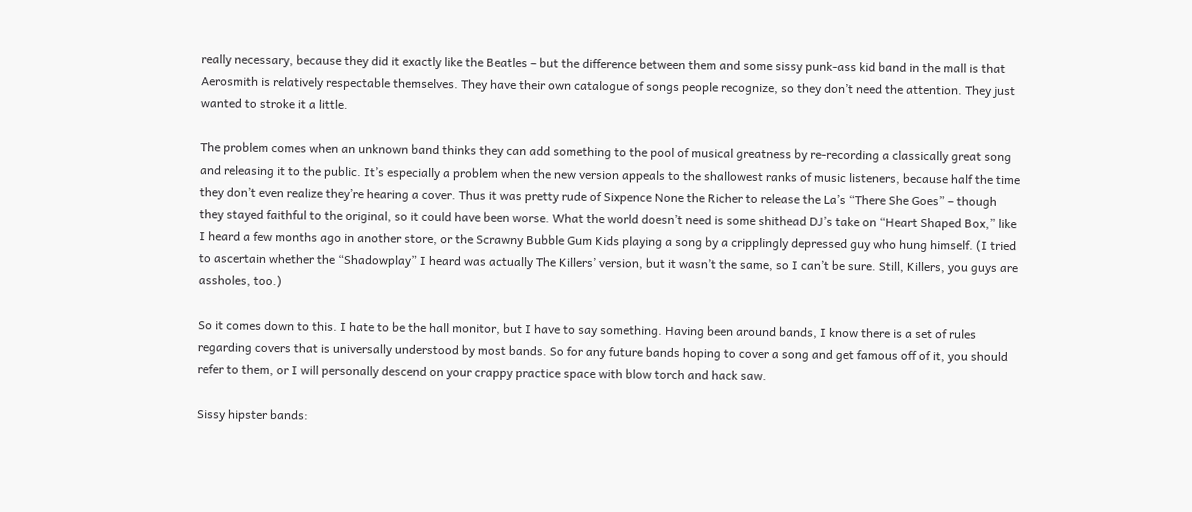really necessary, because they did it exactly like the Beatles – but the difference between them and some sissy punk-ass kid band in the mall is that Aerosmith is relatively respectable themselves. They have their own catalogue of songs people recognize, so they don’t need the attention. They just wanted to stroke it a little.

The problem comes when an unknown band thinks they can add something to the pool of musical greatness by re-recording a classically great song and releasing it to the public. It’s especially a problem when the new version appeals to the shallowest ranks of music listeners, because half the time they don’t even realize they’re hearing a cover. Thus it was pretty rude of Sixpence None the Richer to release the La’s “There She Goes” – though they stayed faithful to the original, so it could have been worse. What the world doesn’t need is some shithead DJ’s take on “Heart Shaped Box,” like I heard a few months ago in another store, or the Scrawny Bubble Gum Kids playing a song by a cripplingly depressed guy who hung himself. (I tried to ascertain whether the “Shadowplay” I heard was actually The Killers’ version, but it wasn’t the same, so I can’t be sure. Still, Killers, you guys are assholes, too.)

So it comes down to this. I hate to be the hall monitor, but I have to say something. Having been around bands, I know there is a set of rules regarding covers that is universally understood by most bands. So for any future bands hoping to cover a song and get famous off of it, you should refer to them, or I will personally descend on your crappy practice space with blow torch and hack saw.

Sissy hipster bands: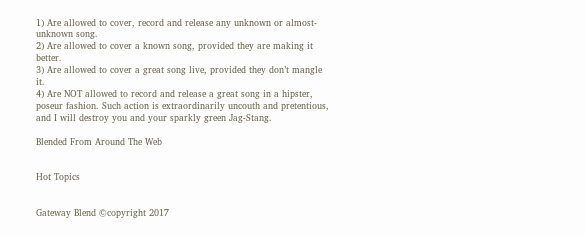1) Are allowed to cover, record and release any unknown or almost-unknown song.
2) Are allowed to cover a known song, provided they are making it better.
3) Are allowed to cover a great song live, provided they don’t mangle it.
4) Are NOT allowed to record and release a great song in a hipster, poseur fashion. Such action is extraordinarily uncouth and pretentious, and I will destroy you and your sparkly green Jag-Stang.

Blended From Around The Web


Hot Topics


Gateway Blend ©copyright 2017